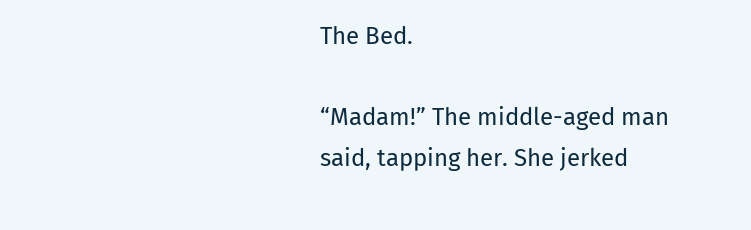The Bed.

“Madam!” The middle-aged man said, tapping her. She jerked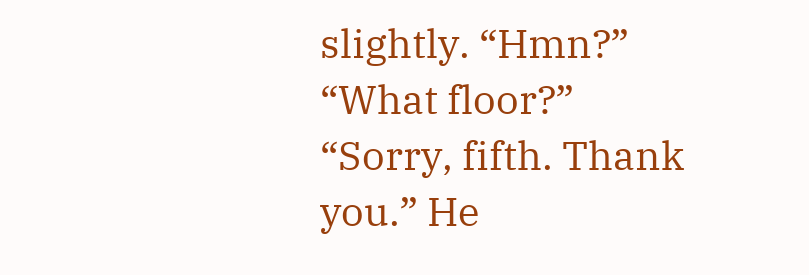slightly. “Hmn?” “What floor?” “Sorry, fifth. Thank you.” He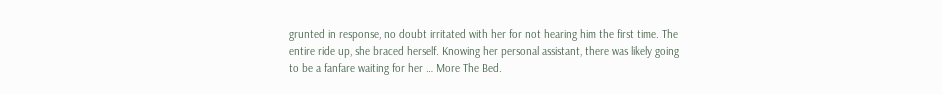grunted in response, no doubt irritated with her for not hearing him the first time. The entire ride up, she braced herself. Knowing her personal assistant, there was likely going to be a fanfare waiting for her … More The Bed.